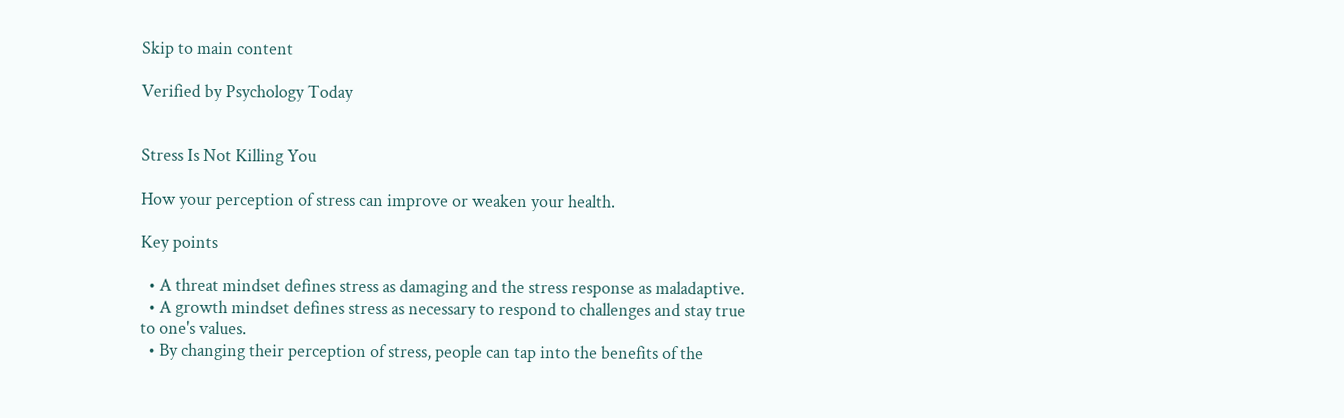Skip to main content

Verified by Psychology Today


Stress Is Not Killing You

How your perception of stress can improve or weaken your health.

Key points

  • A threat mindset defines stress as damaging and the stress response as maladaptive.
  • A growth mindset defines stress as necessary to respond to challenges and stay true to one's values.
  • By changing their perception of stress, people can tap into the benefits of the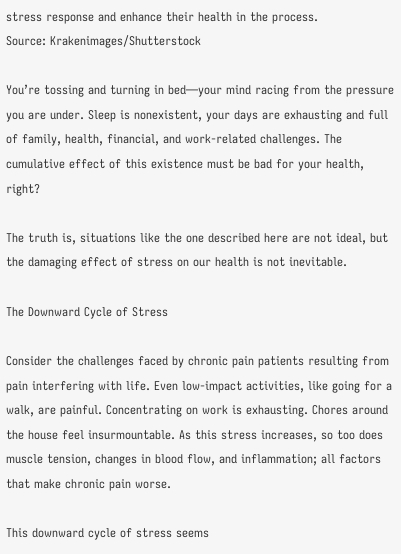stress response and enhance their health in the process.
Source: Krakenimages/Shutterstock

You’re tossing and turning in bed—your mind racing from the pressure you are under. Sleep is nonexistent, your days are exhausting and full of family, health, financial, and work-related challenges. The cumulative effect of this existence must be bad for your health, right?

The truth is, situations like the one described here are not ideal, but the damaging effect of stress on our health is not inevitable.

The Downward Cycle of Stress

Consider the challenges faced by chronic pain patients resulting from pain interfering with life. Even low-impact activities, like going for a walk, are painful. Concentrating on work is exhausting. Chores around the house feel insurmountable. As this stress increases, so too does muscle tension, changes in blood flow, and inflammation; all factors that make chronic pain worse.

This downward cycle of stress seems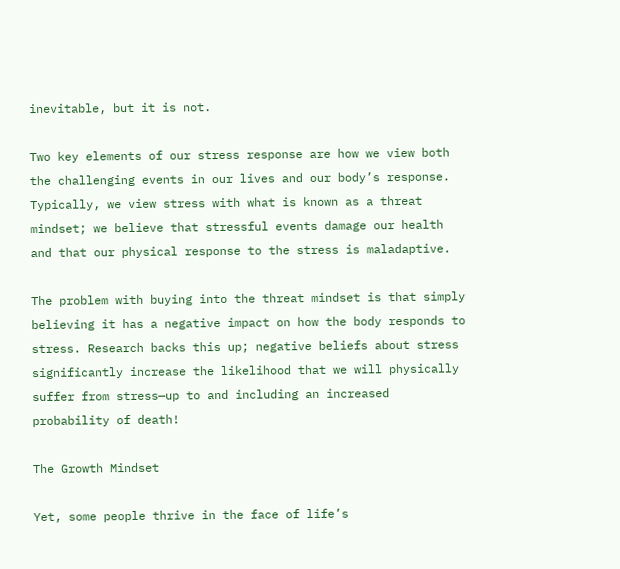inevitable, but it is not.

Two key elements of our stress response are how we view both the challenging events in our lives and our body’s response. Typically, we view stress with what is known as a threat mindset; we believe that stressful events damage our health and that our physical response to the stress is maladaptive.

The problem with buying into the threat mindset is that simply believing it has a negative impact on how the body responds to stress. Research backs this up; negative beliefs about stress significantly increase the likelihood that we will physically suffer from stress—up to and including an increased probability of death!

The Growth Mindset

Yet, some people thrive in the face of life’s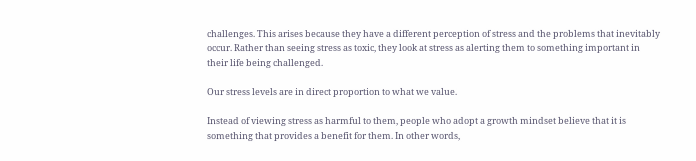challenges. This arises because they have a different perception of stress and the problems that inevitably occur. Rather than seeing stress as toxic, they look at stress as alerting them to something important in their life being challenged.

Our stress levels are in direct proportion to what we value.

Instead of viewing stress as harmful to them, people who adopt a growth mindset believe that it is something that provides a benefit for them. In other words,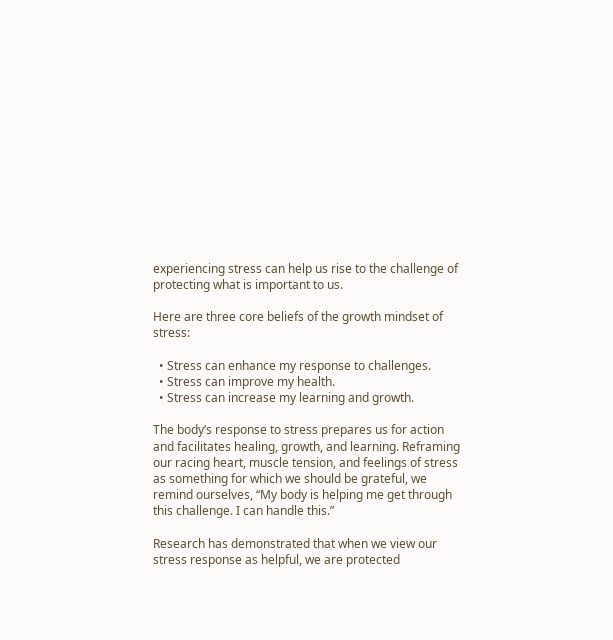experiencing stress can help us rise to the challenge of protecting what is important to us.

Here are three core beliefs of the growth mindset of stress:

  • Stress can enhance my response to challenges.
  • Stress can improve my health.
  • Stress can increase my learning and growth.

The body’s response to stress prepares us for action and facilitates healing, growth, and learning. Reframing our racing heart, muscle tension, and feelings of stress as something for which we should be grateful, we remind ourselves, “My body is helping me get through this challenge. I can handle this.”

Research has demonstrated that when we view our stress response as helpful, we are protected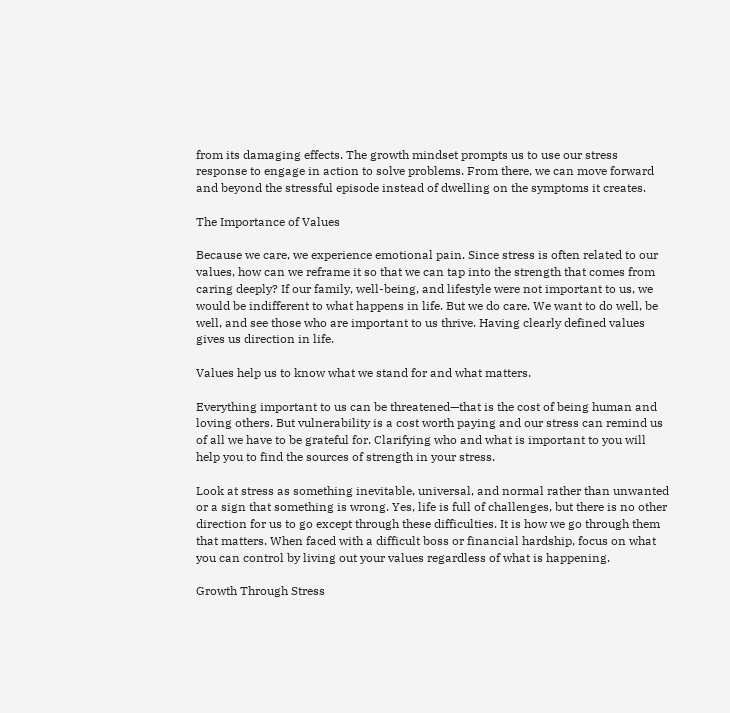from its damaging effects. The growth mindset prompts us to use our stress response to engage in action to solve problems. From there, we can move forward and beyond the stressful episode instead of dwelling on the symptoms it creates.

The Importance of Values

Because we care, we experience emotional pain. Since stress is often related to our values, how can we reframe it so that we can tap into the strength that comes from caring deeply? If our family, well-being, and lifestyle were not important to us, we would be indifferent to what happens in life. But we do care. We want to do well, be well, and see those who are important to us thrive. Having clearly defined values gives us direction in life.

Values help us to know what we stand for and what matters.

Everything important to us can be threatened—that is the cost of being human and loving others. But vulnerability is a cost worth paying and our stress can remind us of all we have to be grateful for. Clarifying who and what is important to you will help you to find the sources of strength in your stress.

Look at stress as something inevitable, universal, and normal rather than unwanted or a sign that something is wrong. Yes, life is full of challenges, but there is no other direction for us to go except through these difficulties. It is how we go through them that matters. When faced with a difficult boss or financial hardship, focus on what you can control by living out your values regardless of what is happening.

Growth Through Stress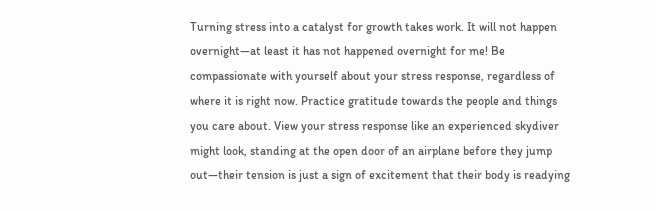Turning stress into a catalyst for growth takes work. It will not happen overnight—at least it has not happened overnight for me! Be compassionate with yourself about your stress response, regardless of where it is right now. Practice gratitude towards the people and things you care about. View your stress response like an experienced skydiver might look, standing at the open door of an airplane before they jump out—their tension is just a sign of excitement that their body is readying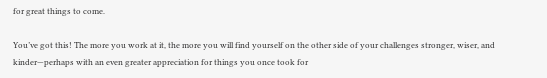for great things to come.

You’ve got this! The more you work at it, the more you will find yourself on the other side of your challenges stronger, wiser, and kinder—perhaps with an even greater appreciation for things you once took for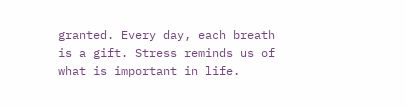granted. Every day, each breath is a gift. Stress reminds us of what is important in life.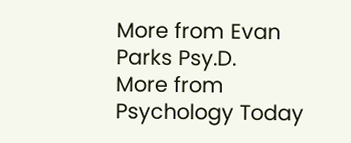More from Evan Parks Psy.D.
More from Psychology Today